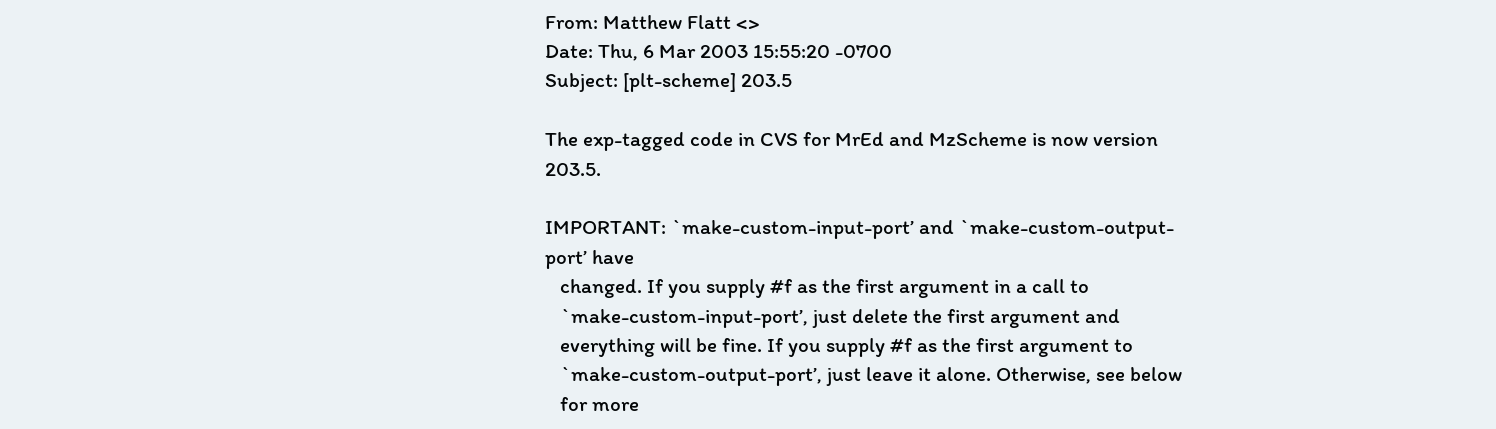From: Matthew Flatt <>
Date: Thu, 6 Mar 2003 15:55:20 -0700
Subject: [plt-scheme] 203.5

The exp-tagged code in CVS for MrEd and MzScheme is now version 203.5.

IMPORTANT: `make-custom-input-port’ and `make-custom-output-port’ have
   changed. If you supply #f as the first argument in a call to
   `make-custom-input-port’, just delete the first argument and
   everything will be fine. If you supply #f as the first argument to
   `make-custom-output-port’, just leave it alone. Otherwise, see below
   for more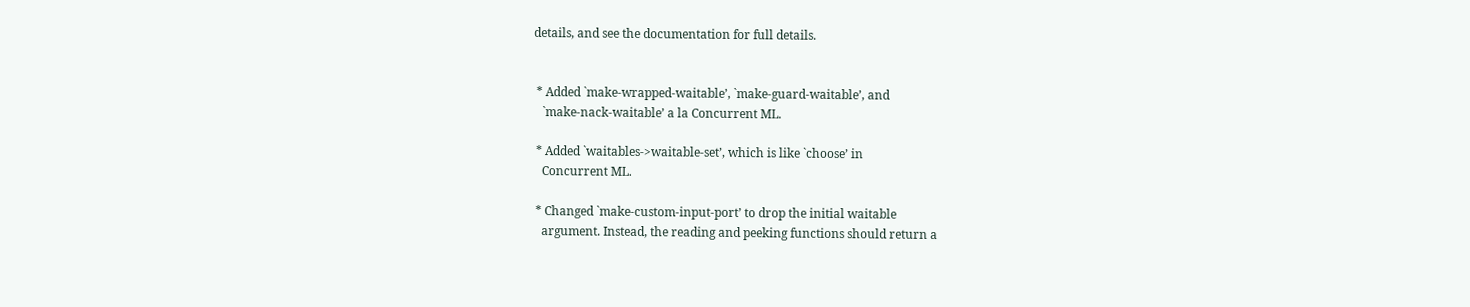details, and see the documentation for full details.


 * Added `make-wrapped-waitable’, `make-guard-waitable’, and
   `make-nack-waitable’ a la Concurrent ML.

 * Added `waitables->waitable-set’, which is like `choose’ in
   Concurrent ML.

 * Changed `make-custom-input-port’ to drop the initial waitable
   argument. Instead, the reading and peeking functions should return a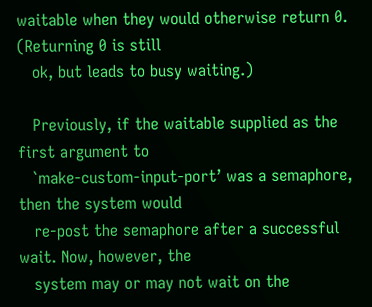waitable when they would otherwise return 0. (Returning 0 is still
   ok, but leads to busy waiting.)

   Previously, if the waitable supplied as the first argument to
   `make-custom-input-port’ was a semaphore, then the system would
   re-post the semaphore after a successful wait. Now, however, the
   system may or may not wait on the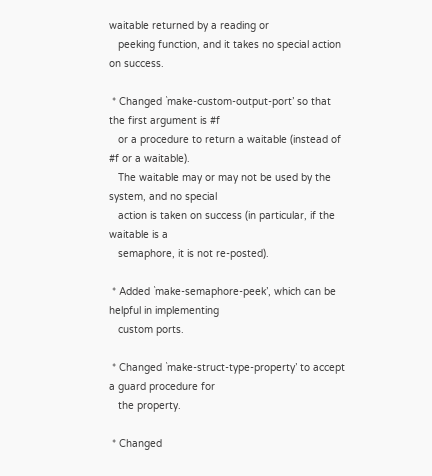waitable returned by a reading or
   peeking function, and it takes no special action on success.

 * Changed `make-custom-output-port’ so that the first argument is #f
   or a procedure to return a waitable (instead of #f or a waitable).
   The waitable may or may not be used by the system, and no special
   action is taken on success (in particular, if the waitable is a
   semaphore, it is not re-posted).

 * Added `make-semaphore-peek’, which can be helpful in implementing
   custom ports.

 * Changed `make-struct-type-property’ to accept a guard procedure for
   the property.

 * Changed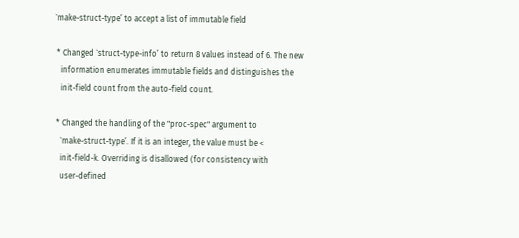`make-struct-type’ to accept a list of immutable field

 * Changed `struct-type-info’ to return 8 values instead of 6. The new
   information enumerates immutable fields and distinguishes the
   init-field count from the auto-field count.

 * Changed the handling of the "proc-spec" argument to
   `make-struct-type’. If it is an integer, the value must be <
   init-field-k. Overriding is disallowed (for consistency with
   user-defined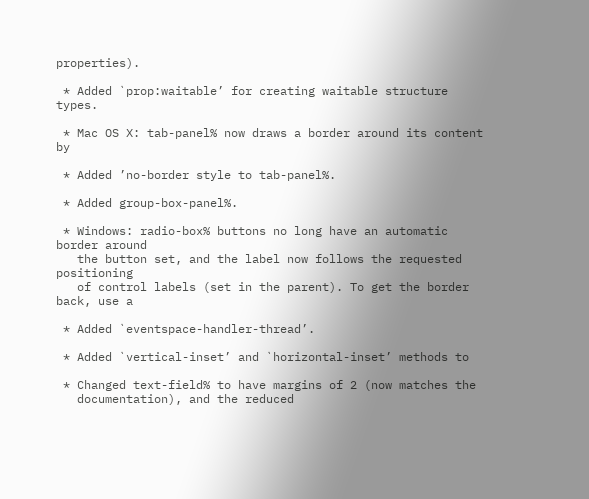properties).

 * Added `prop:waitable’ for creating waitable structure types.

 * Mac OS X: tab-panel% now draws a border around its content by

 * Added ’no-border style to tab-panel%.

 * Added group-box-panel%.

 * Windows: radio-box% buttons no long have an automatic border around
   the button set, and the label now follows the requested positioning
   of control labels (set in the parent). To get the border back, use a

 * Added `eventspace-handler-thread’.

 * Added `vertical-inset’ and `horizontal-inset’ methods to

 * Changed text-field% to have margins of 2 (now matches the
   documentation), and the reduced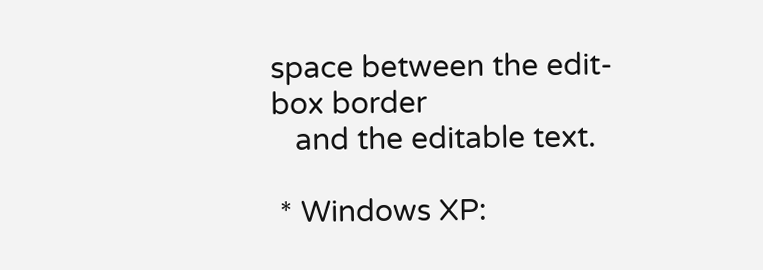space between the edit-box border
   and the editable text.

 * Windows XP: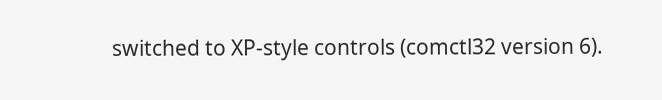switched to XP-style controls (comctl32 version 6).